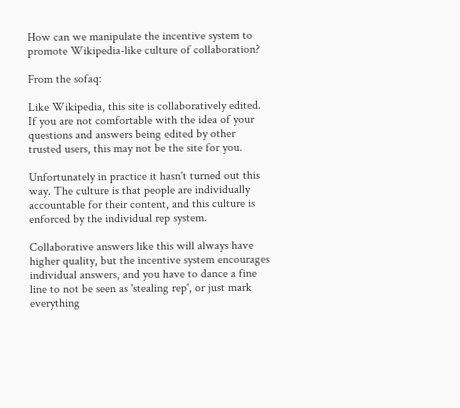How can we manipulate the incentive system to promote Wikipedia-like culture of collaboration?

From the sofaq:

Like Wikipedia, this site is collaboratively edited. If you are not comfortable with the idea of your questions and answers being edited by other trusted users, this may not be the site for you.

Unfortunately in practice it hasn't turned out this way. The culture is that people are individually accountable for their content, and this culture is enforced by the individual rep system.

Collaborative answers like this will always have higher quality, but the incentive system encourages individual answers, and you have to dance a fine line to not be seen as 'stealing rep', or just mark everything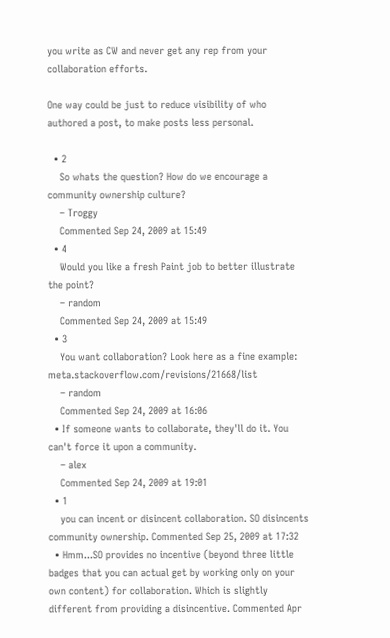you write as CW and never get any rep from your collaboration efforts.

One way could be just to reduce visibility of who authored a post, to make posts less personal.

  • 2
    So whats the question? How do we encourage a community ownership culture?
    – Troggy
    Commented Sep 24, 2009 at 15:49
  • 4
    Would you like a fresh Paint job to better illustrate the point?
    – random
    Commented Sep 24, 2009 at 15:49
  • 3
    You want collaboration? Look here as a fine example: meta.stackoverflow.com/revisions/21668/list
    – random
    Commented Sep 24, 2009 at 16:06
  • If someone wants to collaborate, they'll do it. You can't force it upon a community.
    – alex
    Commented Sep 24, 2009 at 19:01
  • 1
    you can incent or disincent collaboration. SO disincents community ownership. Commented Sep 25, 2009 at 17:32
  • Hmm...SO provides no incentive (beyond three little badges that you can actual get by working only on your own content) for collaboration. Which is slightly different from providing a disincentive. Commented Apr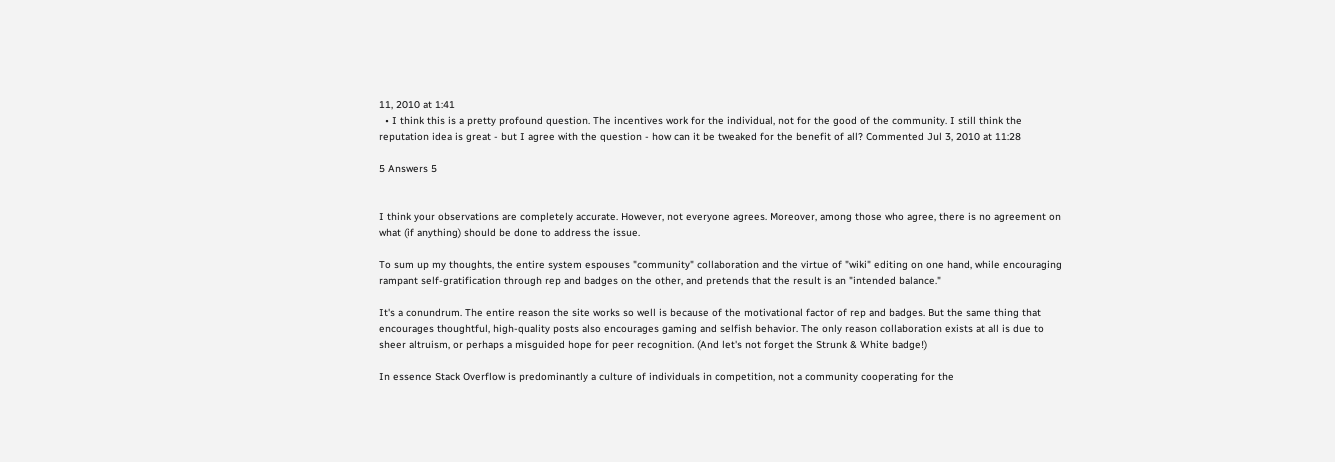11, 2010 at 1:41
  • I think this is a pretty profound question. The incentives work for the individual, not for the good of the community. I still think the reputation idea is great - but I agree with the question - how can it be tweaked for the benefit of all? Commented Jul 3, 2010 at 11:28

5 Answers 5


I think your observations are completely accurate. However, not everyone agrees. Moreover, among those who agree, there is no agreement on what (if anything) should be done to address the issue.

To sum up my thoughts, the entire system espouses "community" collaboration and the virtue of "wiki" editing on one hand, while encouraging rampant self-gratification through rep and badges on the other, and pretends that the result is an "intended balance."

It's a conundrum. The entire reason the site works so well is because of the motivational factor of rep and badges. But the same thing that encourages thoughtful, high-quality posts also encourages gaming and selfish behavior. The only reason collaboration exists at all is due to sheer altruism, or perhaps a misguided hope for peer recognition. (And let's not forget the Strunk & White badge!)

In essence Stack Overflow is predominantly a culture of individuals in competition, not a community cooperating for the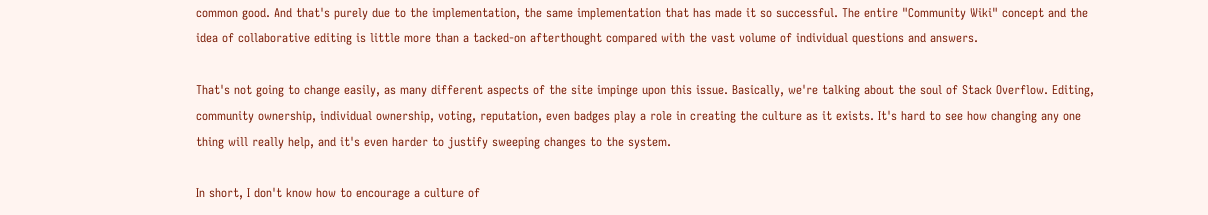common good. And that's purely due to the implementation, the same implementation that has made it so successful. The entire "Community Wiki" concept and the idea of collaborative editing is little more than a tacked-on afterthought compared with the vast volume of individual questions and answers.

That's not going to change easily, as many different aspects of the site impinge upon this issue. Basically, we're talking about the soul of Stack Overflow. Editing, community ownership, individual ownership, voting, reputation, even badges play a role in creating the culture as it exists. It's hard to see how changing any one thing will really help, and it's even harder to justify sweeping changes to the system.

In short, I don't know how to encourage a culture of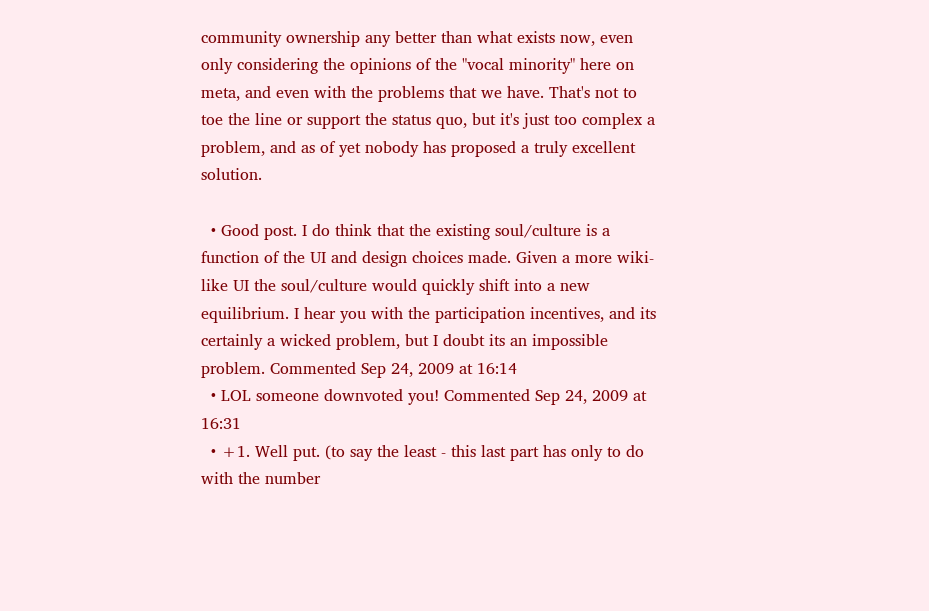community ownership any better than what exists now, even only considering the opinions of the "vocal minority" here on meta, and even with the problems that we have. That's not to toe the line or support the status quo, but it's just too complex a problem, and as of yet nobody has proposed a truly excellent solution.

  • Good post. I do think that the existing soul/culture is a function of the UI and design choices made. Given a more wiki-like UI the soul/culture would quickly shift into a new equilibrium. I hear you with the participation incentives, and its certainly a wicked problem, but I doubt its an impossible problem. Commented Sep 24, 2009 at 16:14
  • LOL someone downvoted you! Commented Sep 24, 2009 at 16:31
  • +1. Well put. (to say the least - this last part has only to do with the number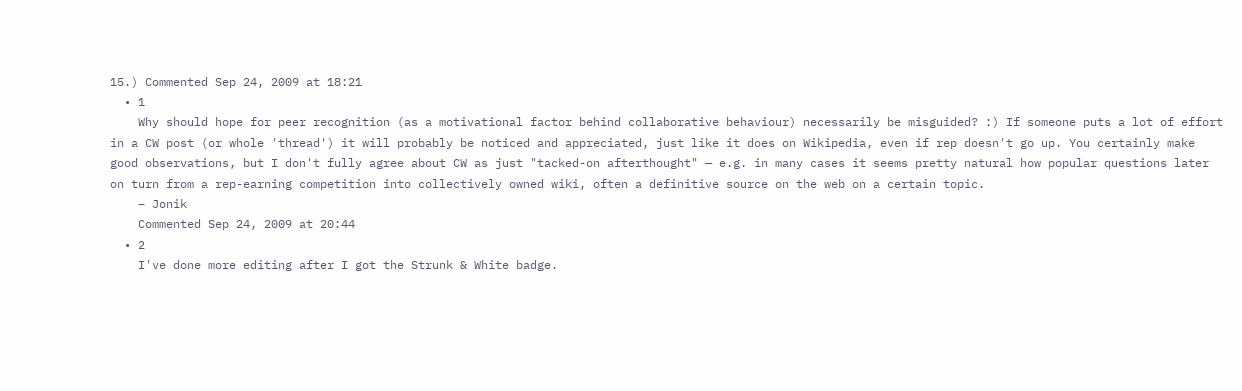15.) Commented Sep 24, 2009 at 18:21
  • 1
    Why should hope for peer recognition (as a motivational factor behind collaborative behaviour) necessarily be misguided? :) If someone puts a lot of effort in a CW post (or whole 'thread') it will probably be noticed and appreciated, just like it does on Wikipedia, even if rep doesn't go up. You certainly make good observations, but I don't fully agree about CW as just "tacked-on afterthought" — e.g. in many cases it seems pretty natural how popular questions later on turn from a rep-earning competition into collectively owned wiki, often a definitive source on the web on a certain topic.
    – Jonik
    Commented Sep 24, 2009 at 20:44
  • 2
    I've done more editing after I got the Strunk & White badge.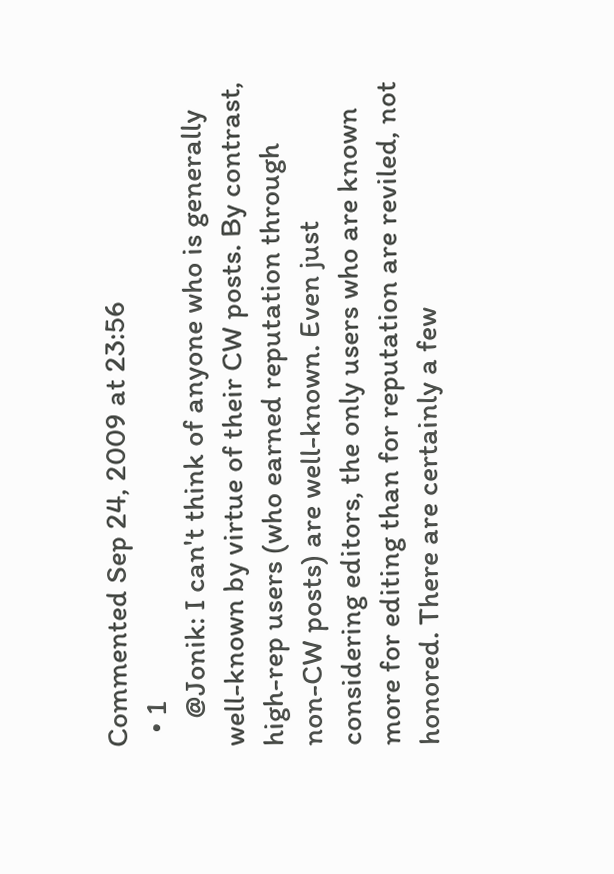Commented Sep 24, 2009 at 23:56
  • 1
    @Jonik: I can't think of anyone who is generally well-known by virtue of their CW posts. By contrast, high-rep users (who earned reputation through non-CW posts) are well-known. Even just considering editors, the only users who are known more for editing than for reputation are reviled, not honored. There are certainly a few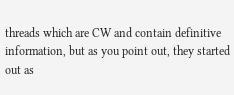threads which are CW and contain definitive information, but as you point out, they started out as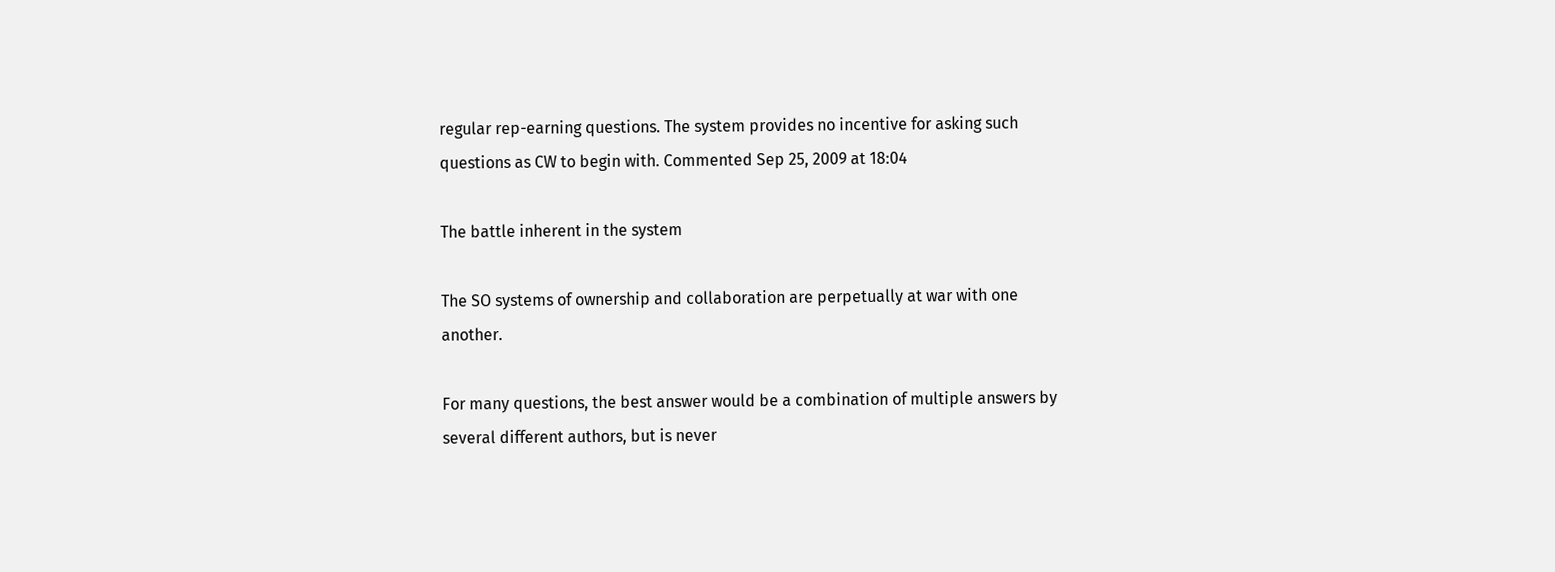regular rep-earning questions. The system provides no incentive for asking such questions as CW to begin with. Commented Sep 25, 2009 at 18:04

The battle inherent in the system

The SO systems of ownership and collaboration are perpetually at war with one another.

For many questions, the best answer would be a combination of multiple answers by several different authors, but is never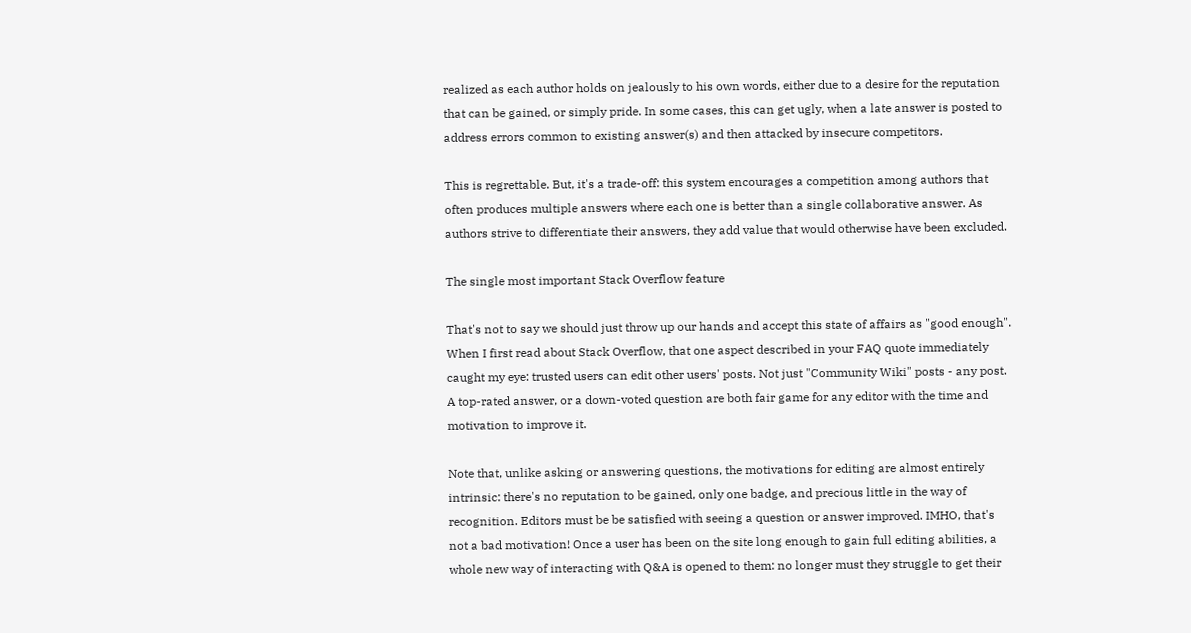realized as each author holds on jealously to his own words, either due to a desire for the reputation that can be gained, or simply pride. In some cases, this can get ugly, when a late answer is posted to address errors common to existing answer(s) and then attacked by insecure competitors.

This is regrettable. But, it's a trade-off: this system encourages a competition among authors that often produces multiple answers where each one is better than a single collaborative answer. As authors strive to differentiate their answers, they add value that would otherwise have been excluded.

The single most important Stack Overflow feature

That's not to say we should just throw up our hands and accept this state of affairs as "good enough". When I first read about Stack Overflow, that one aspect described in your FAQ quote immediately caught my eye: trusted users can edit other users' posts. Not just "Community Wiki" posts - any post. A top-rated answer, or a down-voted question are both fair game for any editor with the time and motivation to improve it.

Note that, unlike asking or answering questions, the motivations for editing are almost entirely intrinsic: there's no reputation to be gained, only one badge, and precious little in the way of recognition. Editors must be be satisfied with seeing a question or answer improved. IMHO, that's not a bad motivation! Once a user has been on the site long enough to gain full editing abilities, a whole new way of interacting with Q&A is opened to them: no longer must they struggle to get their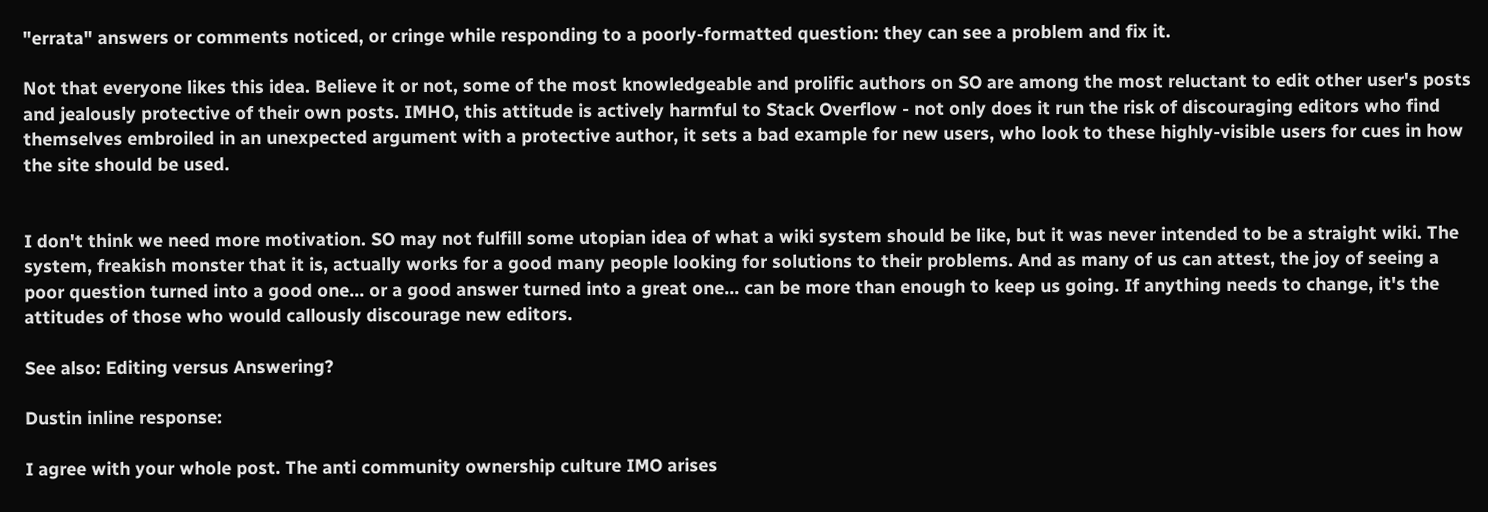"errata" answers or comments noticed, or cringe while responding to a poorly-formatted question: they can see a problem and fix it.

Not that everyone likes this idea. Believe it or not, some of the most knowledgeable and prolific authors on SO are among the most reluctant to edit other user's posts and jealously protective of their own posts. IMHO, this attitude is actively harmful to Stack Overflow - not only does it run the risk of discouraging editors who find themselves embroiled in an unexpected argument with a protective author, it sets a bad example for new users, who look to these highly-visible users for cues in how the site should be used.


I don't think we need more motivation. SO may not fulfill some utopian idea of what a wiki system should be like, but it was never intended to be a straight wiki. The system, freakish monster that it is, actually works for a good many people looking for solutions to their problems. And as many of us can attest, the joy of seeing a poor question turned into a good one... or a good answer turned into a great one... can be more than enough to keep us going. If anything needs to change, it's the attitudes of those who would callously discourage new editors.

See also: Editing versus Answering?

Dustin inline response:

I agree with your whole post. The anti community ownership culture IMO arises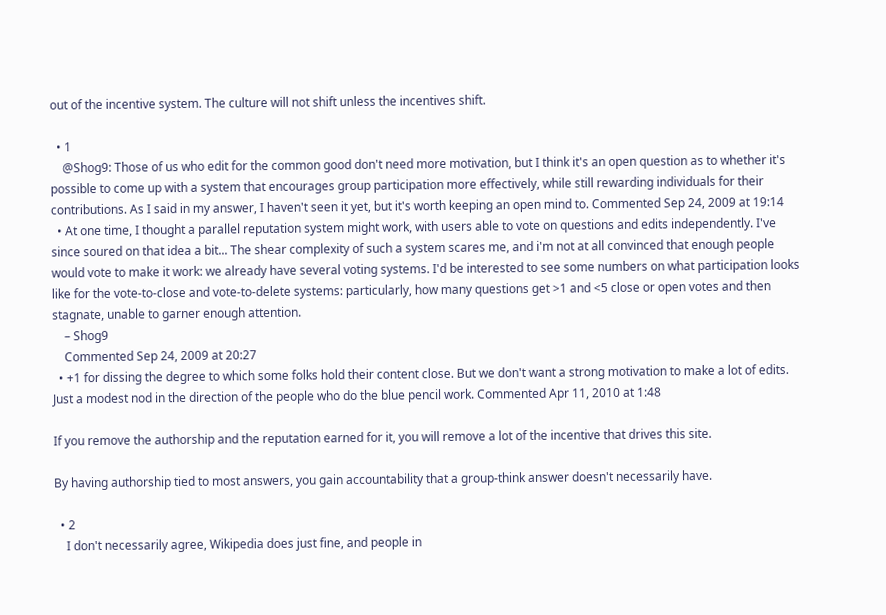out of the incentive system. The culture will not shift unless the incentives shift.

  • 1
    @Shog9: Those of us who edit for the common good don't need more motivation, but I think it's an open question as to whether it's possible to come up with a system that encourages group participation more effectively, while still rewarding individuals for their contributions. As I said in my answer, I haven't seen it yet, but it's worth keeping an open mind to. Commented Sep 24, 2009 at 19:14
  • At one time, I thought a parallel reputation system might work, with users able to vote on questions and edits independently. I've since soured on that idea a bit... The shear complexity of such a system scares me, and i'm not at all convinced that enough people would vote to make it work: we already have several voting systems. I'd be interested to see some numbers on what participation looks like for the vote-to-close and vote-to-delete systems: particularly, how many questions get >1 and <5 close or open votes and then stagnate, unable to garner enough attention.
    – Shog9
    Commented Sep 24, 2009 at 20:27
  • +1 for dissing the degree to which some folks hold their content close. But we don't want a strong motivation to make a lot of edits. Just a modest nod in the direction of the people who do the blue pencil work. Commented Apr 11, 2010 at 1:48

If you remove the authorship and the reputation earned for it, you will remove a lot of the incentive that drives this site.

By having authorship tied to most answers, you gain accountability that a group-think answer doesn't necessarily have.

  • 2
    I don't necessarily agree, Wikipedia does just fine, and people in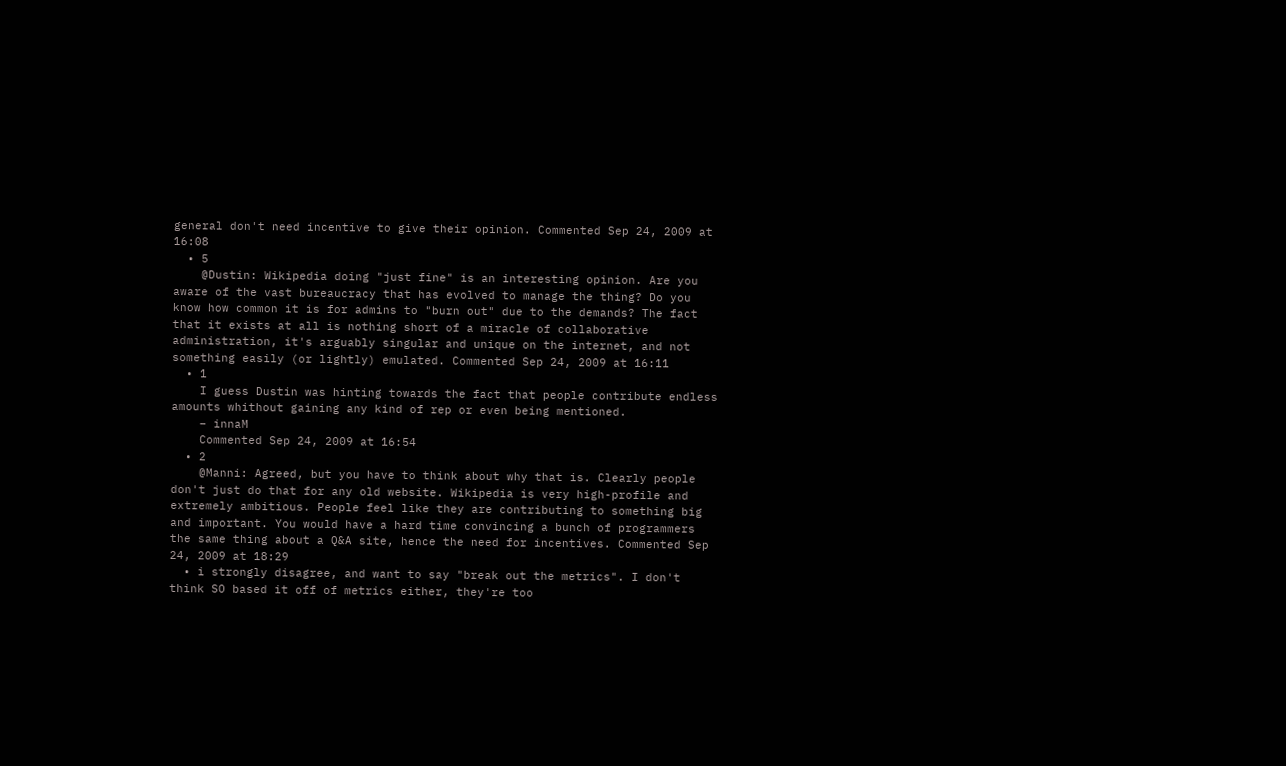general don't need incentive to give their opinion. Commented Sep 24, 2009 at 16:08
  • 5
    @Dustin: Wikipedia doing "just fine" is an interesting opinion. Are you aware of the vast bureaucracy that has evolved to manage the thing? Do you know how common it is for admins to "burn out" due to the demands? The fact that it exists at all is nothing short of a miracle of collaborative administration, it's arguably singular and unique on the internet, and not something easily (or lightly) emulated. Commented Sep 24, 2009 at 16:11
  • 1
    I guess Dustin was hinting towards the fact that people contribute endless amounts whithout gaining any kind of rep or even being mentioned.
    – innaM
    Commented Sep 24, 2009 at 16:54
  • 2
    @Manni: Agreed, but you have to think about why that is. Clearly people don't just do that for any old website. Wikipedia is very high-profile and extremely ambitious. People feel like they are contributing to something big and important. You would have a hard time convincing a bunch of programmers the same thing about a Q&A site, hence the need for incentives. Commented Sep 24, 2009 at 18:29
  • i strongly disagree, and want to say "break out the metrics". I don't think SO based it off of metrics either, they're too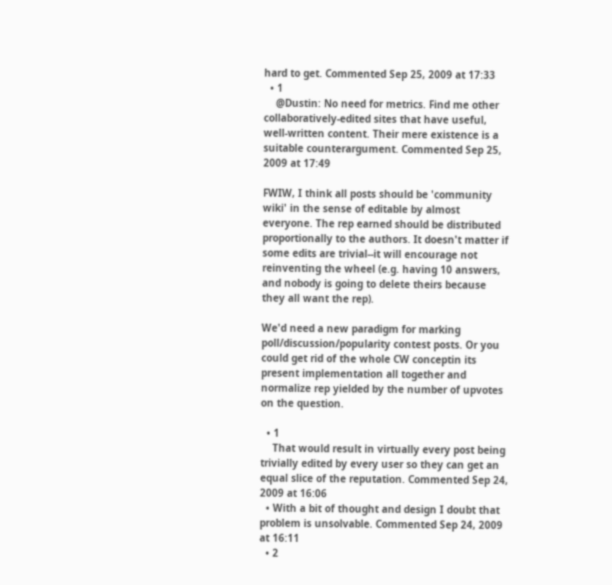hard to get. Commented Sep 25, 2009 at 17:33
  • 1
    @Dustin: No need for metrics. Find me other collaboratively-edited sites that have useful, well-written content. Their mere existence is a suitable counterargument. Commented Sep 25, 2009 at 17:49

FWIW, I think all posts should be 'community wiki' in the sense of editable by almost everyone. The rep earned should be distributed proportionally to the authors. It doesn't matter if some edits are trivial--it will encourage not reinventing the wheel (e.g. having 10 answers, and nobody is going to delete theirs because they all want the rep).

We'd need a new paradigm for marking poll/discussion/popularity contest posts. Or you could get rid of the whole CW conceptin its present implementation all together and normalize rep yielded by the number of upvotes on the question.

  • 1
    That would result in virtually every post being trivially edited by every user so they can get an equal slice of the reputation. Commented Sep 24, 2009 at 16:06
  • With a bit of thought and design I doubt that problem is unsolvable. Commented Sep 24, 2009 at 16:11
  • 2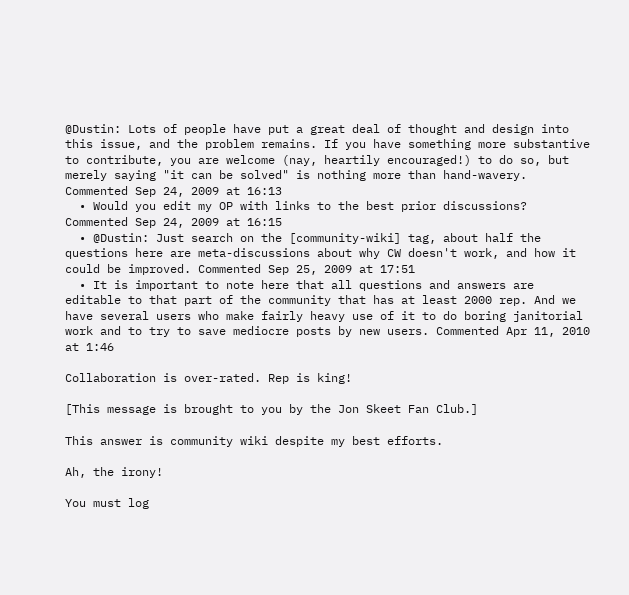@Dustin: Lots of people have put a great deal of thought and design into this issue, and the problem remains. If you have something more substantive to contribute, you are welcome (nay, heartily encouraged!) to do so, but merely saying "it can be solved" is nothing more than hand-wavery. Commented Sep 24, 2009 at 16:13
  • Would you edit my OP with links to the best prior discussions? Commented Sep 24, 2009 at 16:15
  • @Dustin: Just search on the [community-wiki] tag, about half the questions here are meta-discussions about why CW doesn't work, and how it could be improved. Commented Sep 25, 2009 at 17:51
  • It is important to note here that all questions and answers are editable to that part of the community that has at least 2000 rep. And we have several users who make fairly heavy use of it to do boring janitorial work and to try to save mediocre posts by new users. Commented Apr 11, 2010 at 1:46

Collaboration is over-rated. Rep is king!

[This message is brought to you by the Jon Skeet Fan Club.]

This answer is community wiki despite my best efforts.

Ah, the irony!

You must log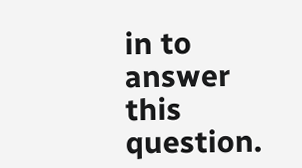in to answer this question.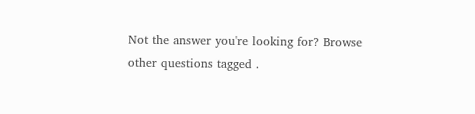Not the answer you're looking for? Browse other questions tagged .